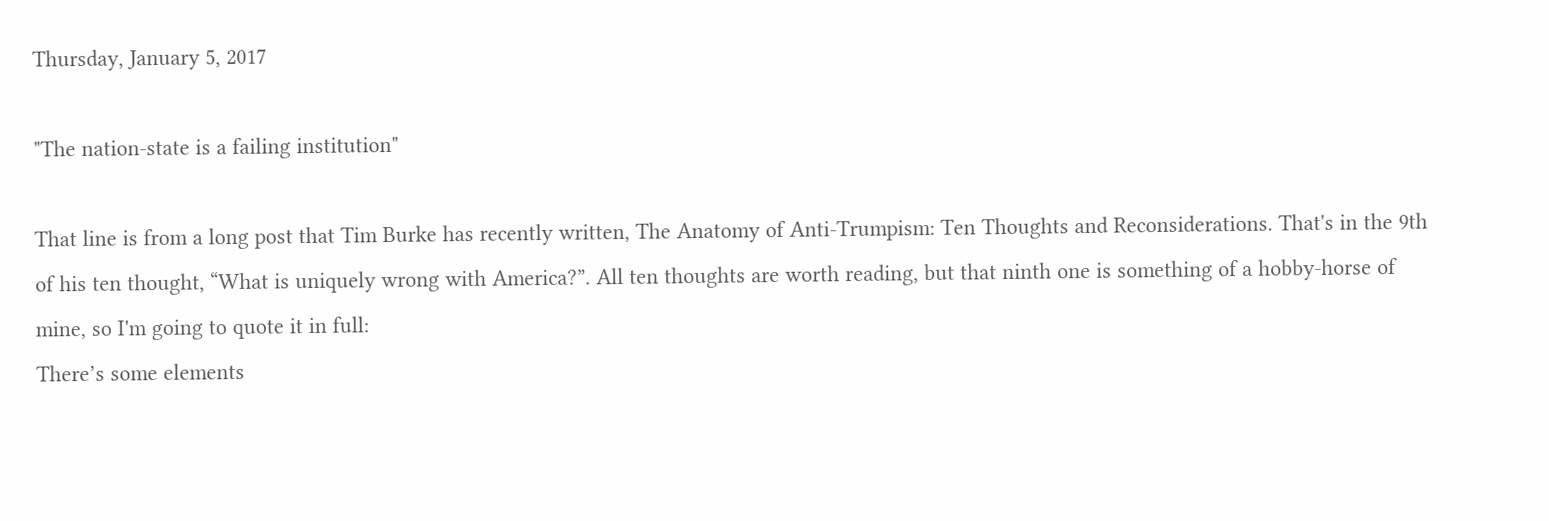Thursday, January 5, 2017

"The nation-state is a failing institution"

That line is from a long post that Tim Burke has recently written, The Anatomy of Anti-Trumpism: Ten Thoughts and Reconsiderations. That's in the 9th of his ten thought, “What is uniquely wrong with America?”. All ten thoughts are worth reading, but that ninth one is something of a hobby-horse of mine, so I'm going to quote it in full:
There’s some elements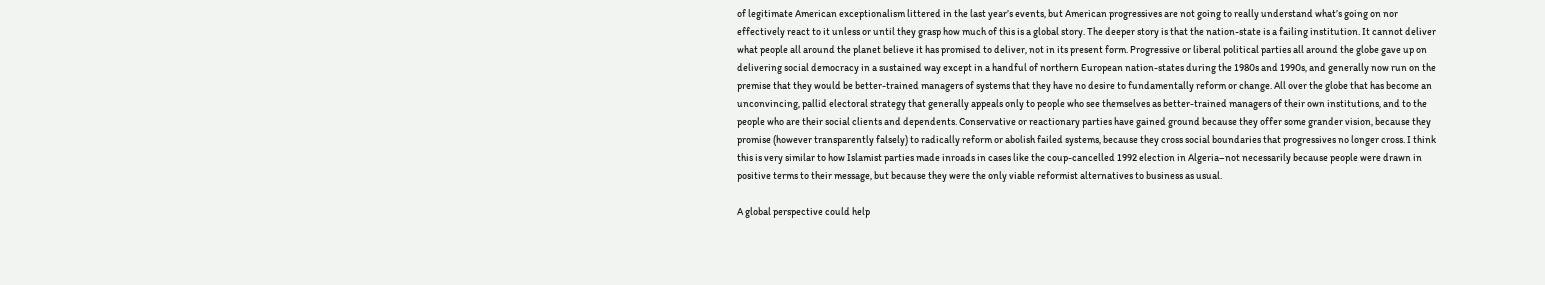of legitimate American exceptionalism littered in the last year’s events, but American progressives are not going to really understand what’s going on nor effectively react to it unless or until they grasp how much of this is a global story. The deeper story is that the nation-state is a failing institution. It cannot deliver what people all around the planet believe it has promised to deliver, not in its present form. Progressive or liberal political parties all around the globe gave up on delivering social democracy in a sustained way except in a handful of northern European nation-states during the 1980s and 1990s, and generally now run on the premise that they would be better-trained managers of systems that they have no desire to fundamentally reform or change. All over the globe that has become an unconvincing, pallid electoral strategy that generally appeals only to people who see themselves as better-trained managers of their own institutions, and to the people who are their social clients and dependents. Conservative or reactionary parties have gained ground because they offer some grander vision, because they promise (however transparently falsely) to radically reform or abolish failed systems, because they cross social boundaries that progressives no longer cross. I think this is very similar to how Islamist parties made inroads in cases like the coup-cancelled 1992 election in Algeria–not necessarily because people were drawn in positive terms to their message, but because they were the only viable reformist alternatives to business as usual.

A global perspective could help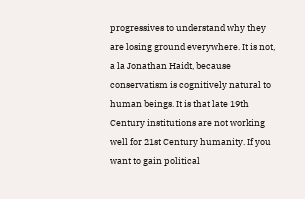progressives to understand why they are losing ground everywhere. It is not, a la Jonathan Haidt, because conservatism is cognitively natural to human beings. It is that late 19th Century institutions are not working well for 21st Century humanity. If you want to gain political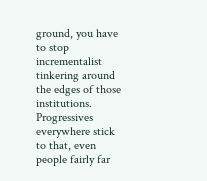ground, you have to stop incrementalist tinkering around the edges of those institutions. Progressives everywhere stick to that, even people fairly far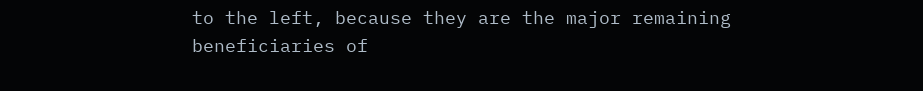to the left, because they are the major remaining beneficiaries of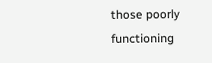those poorly functioning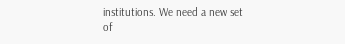institutions. We need a new set of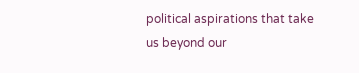political aspirations that take us beyond our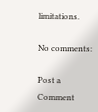limitations.

No comments:

Post a Comment